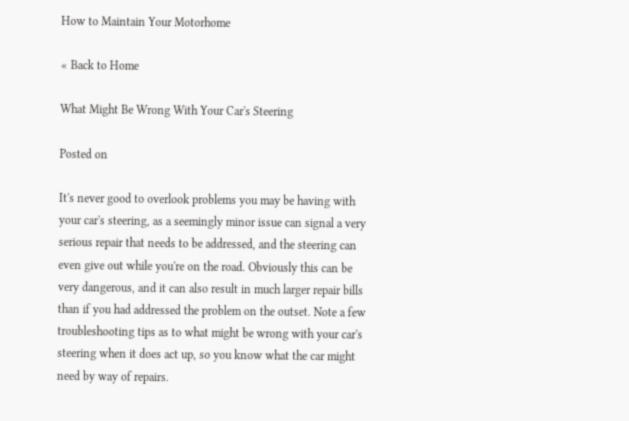How to Maintain Your Motorhome

« Back to Home

What Might Be Wrong With Your Car's Steering

Posted on

It's never good to overlook problems you may be having with your car's steering, as a seemingly minor issue can signal a very serious repair that needs to be addressed, and the steering can even give out while you're on the road. Obviously this can be very dangerous, and it can also result in much larger repair bills than if you had addressed the problem on the outset. Note a few troubleshooting tips as to what might be wrong with your car's steering when it does act up, so you know what the car might need by way of repairs.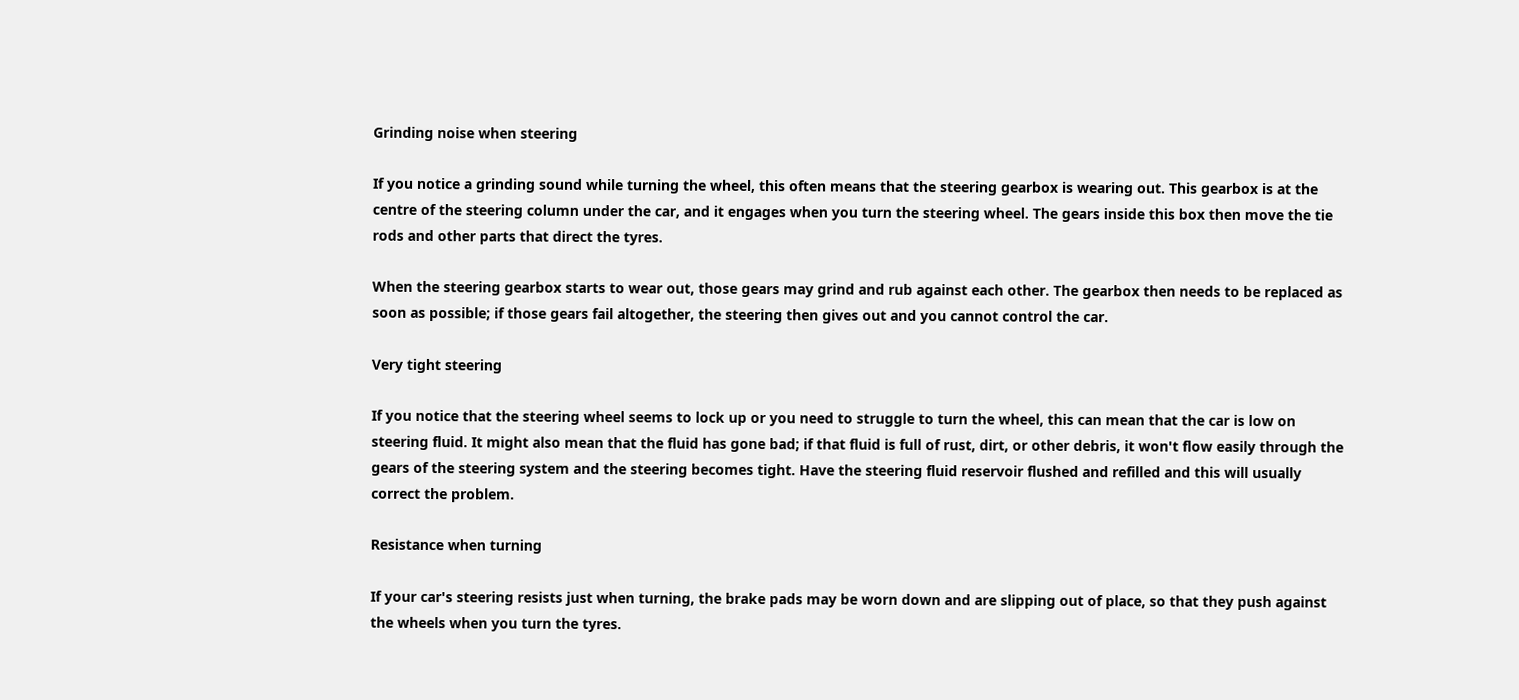Grinding noise when steering

If you notice a grinding sound while turning the wheel, this often means that the steering gearbox is wearing out. This gearbox is at the centre of the steering column under the car, and it engages when you turn the steering wheel. The gears inside this box then move the tie rods and other parts that direct the tyres.

When the steering gearbox starts to wear out, those gears may grind and rub against each other. The gearbox then needs to be replaced as soon as possible; if those gears fail altogether, the steering then gives out and you cannot control the car.

Very tight steering

If you notice that the steering wheel seems to lock up or you need to struggle to turn the wheel, this can mean that the car is low on steering fluid. It might also mean that the fluid has gone bad; if that fluid is full of rust, dirt, or other debris, it won't flow easily through the gears of the steering system and the steering becomes tight. Have the steering fluid reservoir flushed and refilled and this will usually correct the problem.

Resistance when turning

If your car's steering resists just when turning, the brake pads may be worn down and are slipping out of place, so that they push against the wheels when you turn the tyres.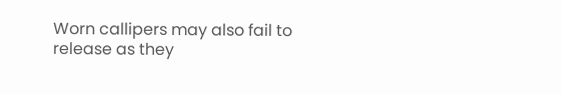Worn callipers may also fail to release as they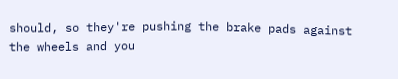should, so they're pushing the brake pads against the wheels and you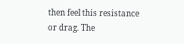then feel this resistance or drag. The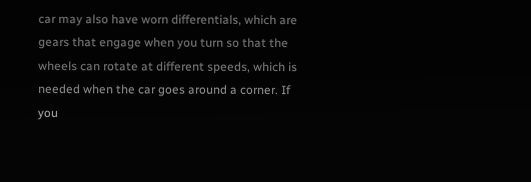car may also have worn differentials, which are gears that engage when you turn so that the wheels can rotate at different speeds, which is needed when the car goes around a corner. If you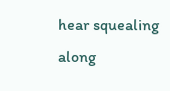hear squealing along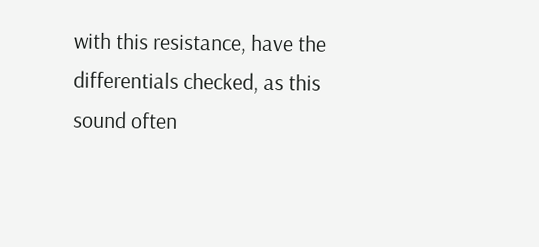with this resistance, have the differentials checked, as this sound often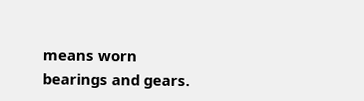means worn bearings and gears.